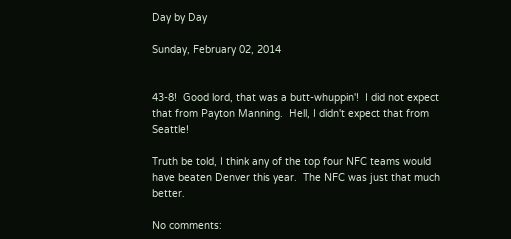Day by Day

Sunday, February 02, 2014


43-8!  Good lord, that was a butt-whuppin'!  I did not expect that from Payton Manning.  Hell, I didn't expect that from Seattle!

Truth be told, I think any of the top four NFC teams would have beaten Denver this year.  The NFC was just that much better.

No comments: